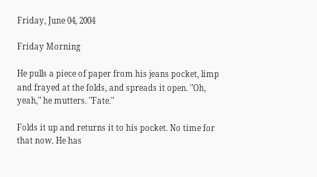Friday, June 04, 2004

Friday Morning

He pulls a piece of paper from his jeans pocket, limp and frayed at the folds, and spreads it open. "Oh, yeah," he mutters. "Fate."

Folds it up and returns it to his pocket. No time for that now. He has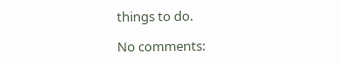things to do.

No comments: